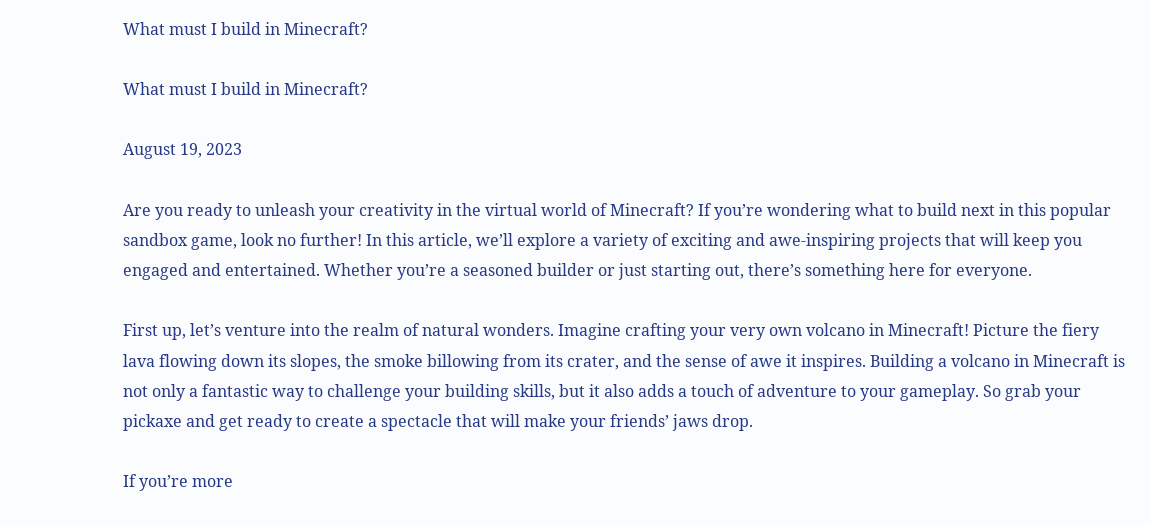What must I build in Minecraft?

What must I build in Minecraft?

August 19, 2023

Are you ready to unleash your creativity in the virtual world of Minecraft? If you’re wondering what to build next in this popular sandbox game, look no further! In this article, we’ll explore a variety of exciting and awe-inspiring projects that will keep you engaged and entertained. Whether you’re a seasoned builder or just starting out, there’s something here for everyone.

First up, let’s venture into the realm of natural wonders. Imagine crafting your very own volcano in Minecraft! Picture the fiery lava flowing down its slopes, the smoke billowing from its crater, and the sense of awe it inspires. Building a volcano in Minecraft is not only a fantastic way to challenge your building skills, but it also adds a touch of adventure to your gameplay. So grab your pickaxe and get ready to create a spectacle that will make your friends’ jaws drop.

If you’re more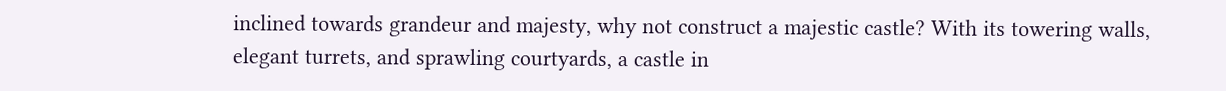inclined towards grandeur and majesty, why not construct a majestic castle? With its towering walls, elegant turrets, and sprawling courtyards, a castle in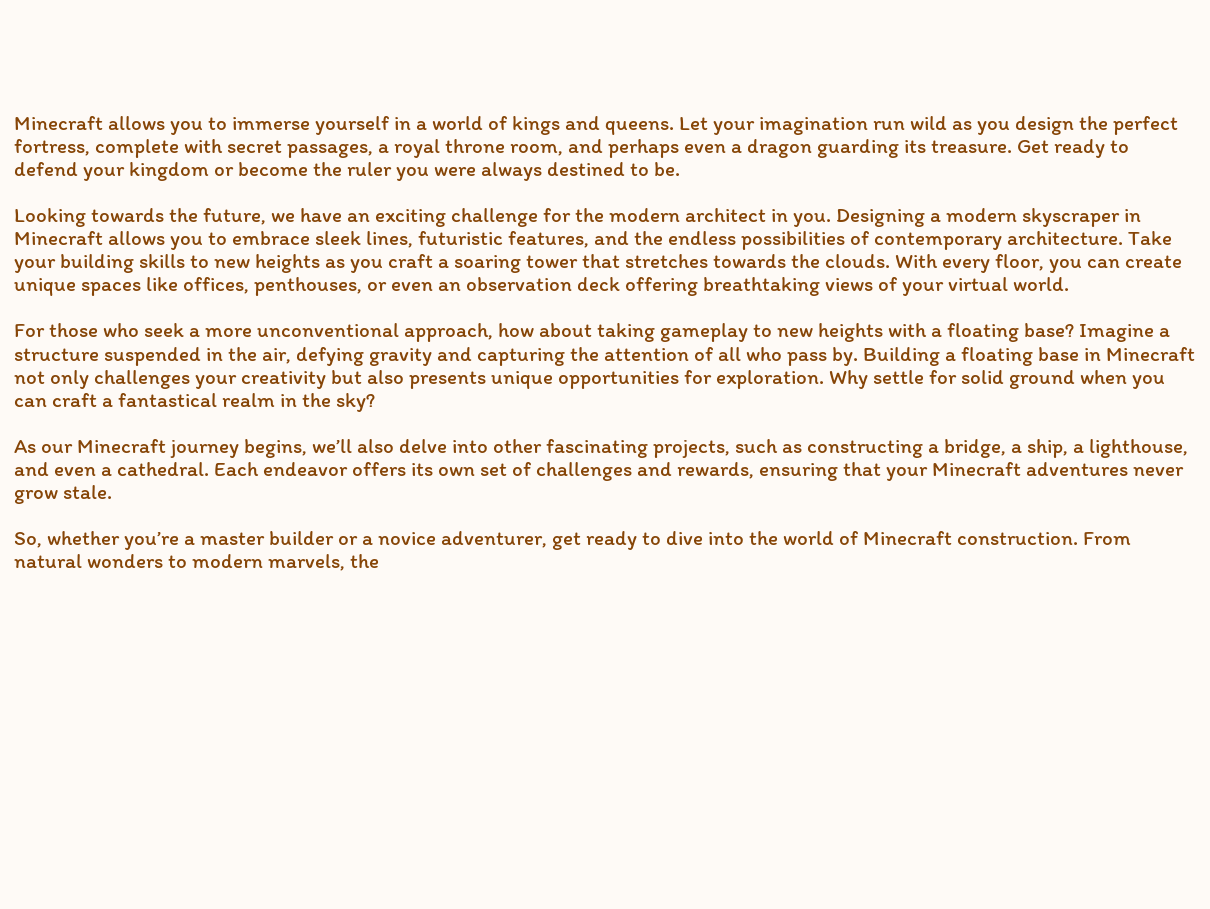Minecraft allows you to immerse yourself in a world of kings and queens. Let your imagination run wild as you design the perfect fortress, complete with secret passages, a royal throne room, and perhaps even a dragon guarding its treasure. Get ready to defend your kingdom or become the ruler you were always destined to be.

Looking towards the future, we have an exciting challenge for the modern architect in you. Designing a modern skyscraper in Minecraft allows you to embrace sleek lines, futuristic features, and the endless possibilities of contemporary architecture. Take your building skills to new heights as you craft a soaring tower that stretches towards the clouds. With every floor, you can create unique spaces like offices, penthouses, or even an observation deck offering breathtaking views of your virtual world.

For those who seek a more unconventional approach, how about taking gameplay to new heights with a floating base? Imagine a structure suspended in the air, defying gravity and capturing the attention of all who pass by. Building a floating base in Minecraft not only challenges your creativity but also presents unique opportunities for exploration. Why settle for solid ground when you can craft a fantastical realm in the sky?

As our Minecraft journey begins, we’ll also delve into other fascinating projects, such as constructing a bridge, a ship, a lighthouse, and even a cathedral. Each endeavor offers its own set of challenges and rewards, ensuring that your Minecraft adventures never grow stale.

So, whether you’re a master builder or a novice adventurer, get ready to dive into the world of Minecraft construction. From natural wonders to modern marvels, the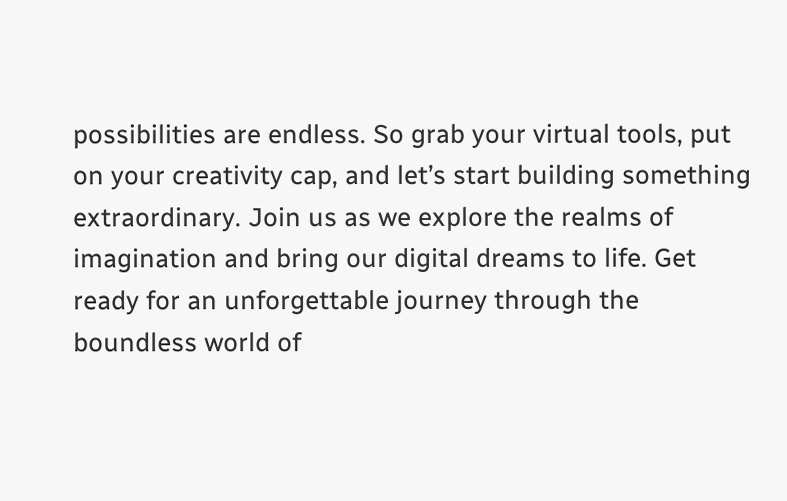possibilities are endless. So grab your virtual tools, put on your creativity cap, and let’s start building something extraordinary. Join us as we explore the realms of imagination and bring our digital dreams to life. Get ready for an unforgettable journey through the boundless world of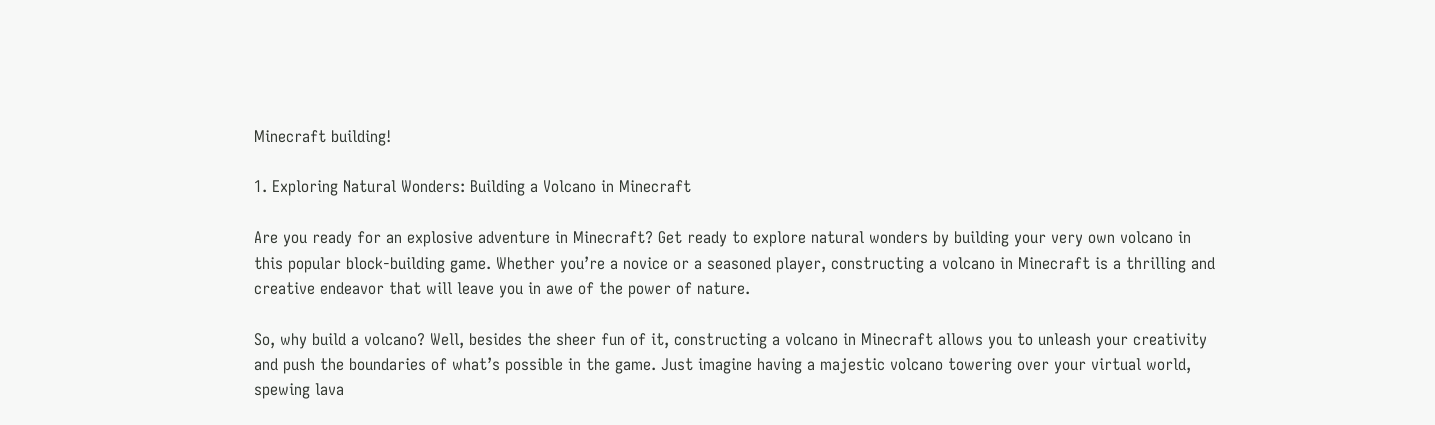Minecraft building!

1. Exploring Natural Wonders: Building a Volcano in Minecraft

Are you ready for an explosive adventure in Minecraft? Get ready to explore natural wonders by building your very own volcano in this popular block-building game. Whether you’re a novice or a seasoned player, constructing a volcano in Minecraft is a thrilling and creative endeavor that will leave you in awe of the power of nature.

So, why build a volcano? Well, besides the sheer fun of it, constructing a volcano in Minecraft allows you to unleash your creativity and push the boundaries of what’s possible in the game. Just imagine having a majestic volcano towering over your virtual world, spewing lava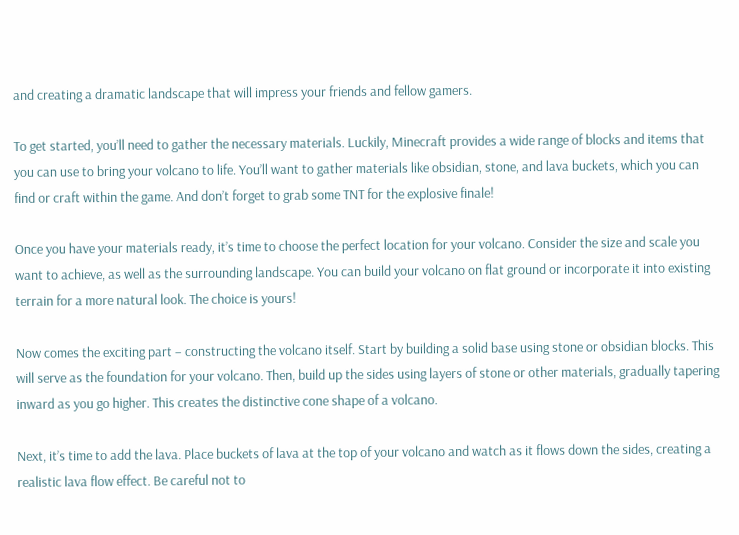and creating a dramatic landscape that will impress your friends and fellow gamers.

To get started, you’ll need to gather the necessary materials. Luckily, Minecraft provides a wide range of blocks and items that you can use to bring your volcano to life. You’ll want to gather materials like obsidian, stone, and lava buckets, which you can find or craft within the game. And don’t forget to grab some TNT for the explosive finale!

Once you have your materials ready, it’s time to choose the perfect location for your volcano. Consider the size and scale you want to achieve, as well as the surrounding landscape. You can build your volcano on flat ground or incorporate it into existing terrain for a more natural look. The choice is yours!

Now comes the exciting part – constructing the volcano itself. Start by building a solid base using stone or obsidian blocks. This will serve as the foundation for your volcano. Then, build up the sides using layers of stone or other materials, gradually tapering inward as you go higher. This creates the distinctive cone shape of a volcano.

Next, it’s time to add the lava. Place buckets of lava at the top of your volcano and watch as it flows down the sides, creating a realistic lava flow effect. Be careful not to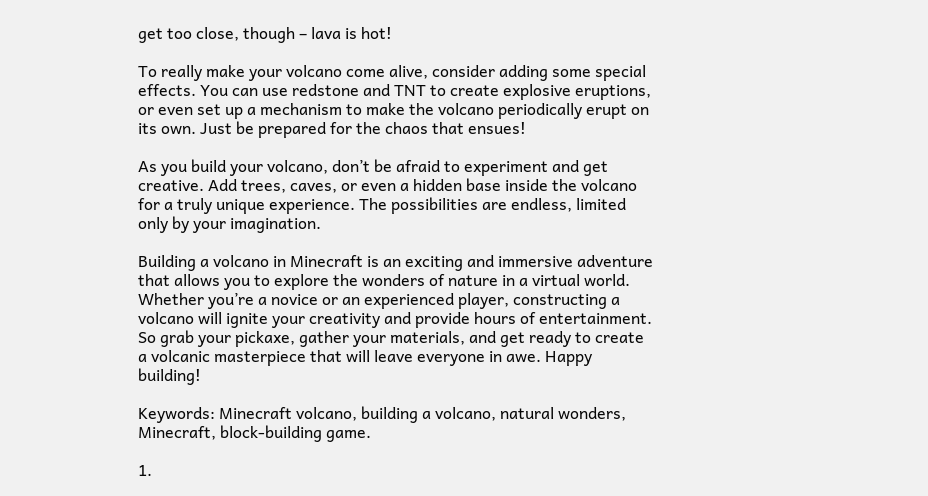get too close, though – lava is hot!

To really make your volcano come alive, consider adding some special effects. You can use redstone and TNT to create explosive eruptions, or even set up a mechanism to make the volcano periodically erupt on its own. Just be prepared for the chaos that ensues!

As you build your volcano, don’t be afraid to experiment and get creative. Add trees, caves, or even a hidden base inside the volcano for a truly unique experience. The possibilities are endless, limited only by your imagination.

Building a volcano in Minecraft is an exciting and immersive adventure that allows you to explore the wonders of nature in a virtual world. Whether you’re a novice or an experienced player, constructing a volcano will ignite your creativity and provide hours of entertainment. So grab your pickaxe, gather your materials, and get ready to create a volcanic masterpiece that will leave everyone in awe. Happy building!

Keywords: Minecraft volcano, building a volcano, natural wonders, Minecraft, block-building game.

1.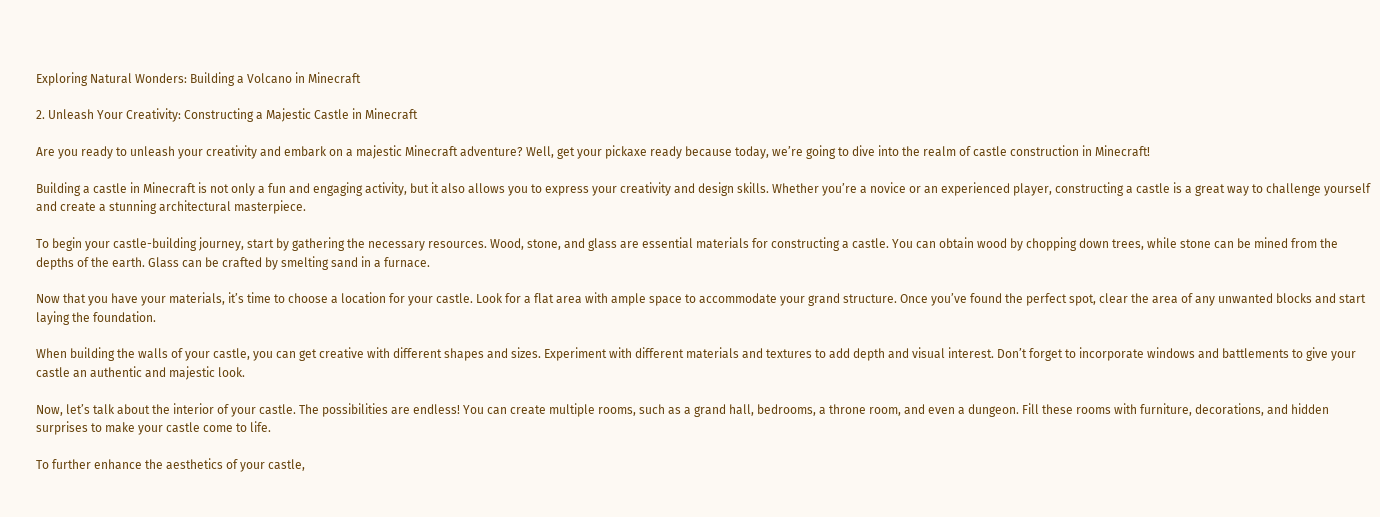Exploring Natural Wonders: Building a Volcano in Minecraft

2. Unleash Your Creativity: Constructing a Majestic Castle in Minecraft

Are you ready to unleash your creativity and embark on a majestic Minecraft adventure? Well, get your pickaxe ready because today, we’re going to dive into the realm of castle construction in Minecraft!

Building a castle in Minecraft is not only a fun and engaging activity, but it also allows you to express your creativity and design skills. Whether you’re a novice or an experienced player, constructing a castle is a great way to challenge yourself and create a stunning architectural masterpiece.

To begin your castle-building journey, start by gathering the necessary resources. Wood, stone, and glass are essential materials for constructing a castle. You can obtain wood by chopping down trees, while stone can be mined from the depths of the earth. Glass can be crafted by smelting sand in a furnace.

Now that you have your materials, it’s time to choose a location for your castle. Look for a flat area with ample space to accommodate your grand structure. Once you’ve found the perfect spot, clear the area of any unwanted blocks and start laying the foundation.

When building the walls of your castle, you can get creative with different shapes and sizes. Experiment with different materials and textures to add depth and visual interest. Don’t forget to incorporate windows and battlements to give your castle an authentic and majestic look.

Now, let’s talk about the interior of your castle. The possibilities are endless! You can create multiple rooms, such as a grand hall, bedrooms, a throne room, and even a dungeon. Fill these rooms with furniture, decorations, and hidden surprises to make your castle come to life.

To further enhance the aesthetics of your castle,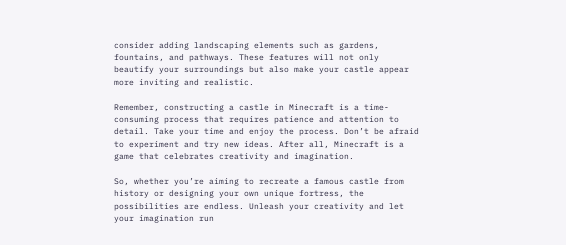consider adding landscaping elements such as gardens, fountains, and pathways. These features will not only beautify your surroundings but also make your castle appear more inviting and realistic.

Remember, constructing a castle in Minecraft is a time-consuming process that requires patience and attention to detail. Take your time and enjoy the process. Don’t be afraid to experiment and try new ideas. After all, Minecraft is a game that celebrates creativity and imagination.

So, whether you’re aiming to recreate a famous castle from history or designing your own unique fortress, the possibilities are endless. Unleash your creativity and let your imagination run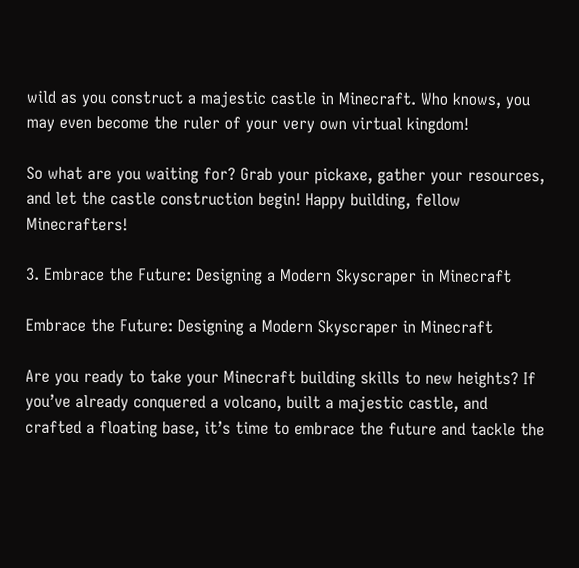wild as you construct a majestic castle in Minecraft. Who knows, you may even become the ruler of your very own virtual kingdom!

So what are you waiting for? Grab your pickaxe, gather your resources, and let the castle construction begin! Happy building, fellow Minecrafters!

3. Embrace the Future: Designing a Modern Skyscraper in Minecraft

Embrace the Future: Designing a Modern Skyscraper in Minecraft

Are you ready to take your Minecraft building skills to new heights? If you’ve already conquered a volcano, built a majestic castle, and crafted a floating base, it’s time to embrace the future and tackle the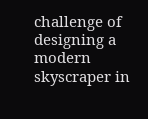challenge of designing a modern skyscraper in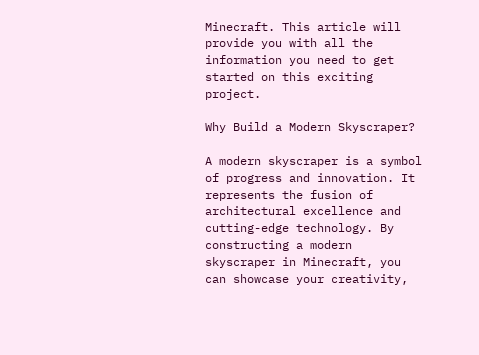Minecraft. This article will provide you with all the information you need to get started on this exciting project.

Why Build a Modern Skyscraper?

A modern skyscraper is a symbol of progress and innovation. It represents the fusion of architectural excellence and cutting-edge technology. By constructing a modern skyscraper in Minecraft, you can showcase your creativity,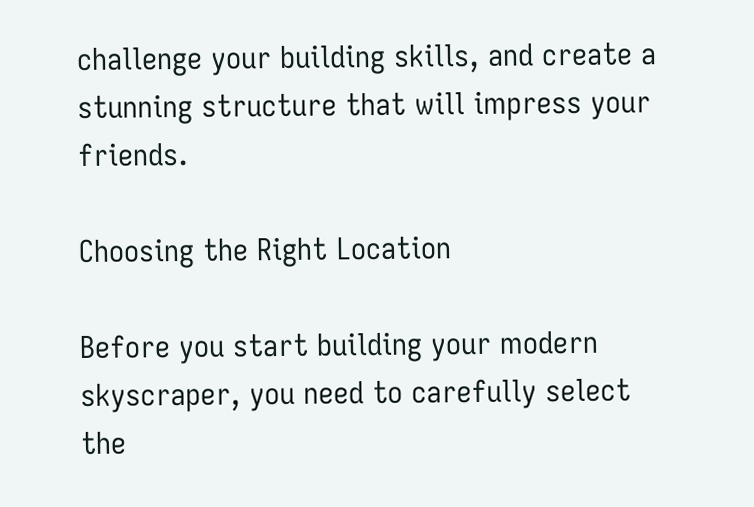challenge your building skills, and create a stunning structure that will impress your friends.

Choosing the Right Location

Before you start building your modern skyscraper, you need to carefully select the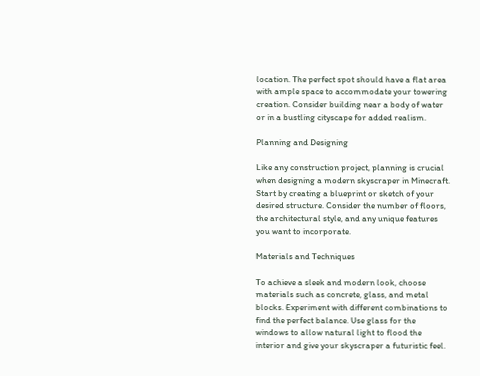location. The perfect spot should have a flat area with ample space to accommodate your towering creation. Consider building near a body of water or in a bustling cityscape for added realism.

Planning and Designing

Like any construction project, planning is crucial when designing a modern skyscraper in Minecraft. Start by creating a blueprint or sketch of your desired structure. Consider the number of floors, the architectural style, and any unique features you want to incorporate.

Materials and Techniques

To achieve a sleek and modern look, choose materials such as concrete, glass, and metal blocks. Experiment with different combinations to find the perfect balance. Use glass for the windows to allow natural light to flood the interior and give your skyscraper a futuristic feel.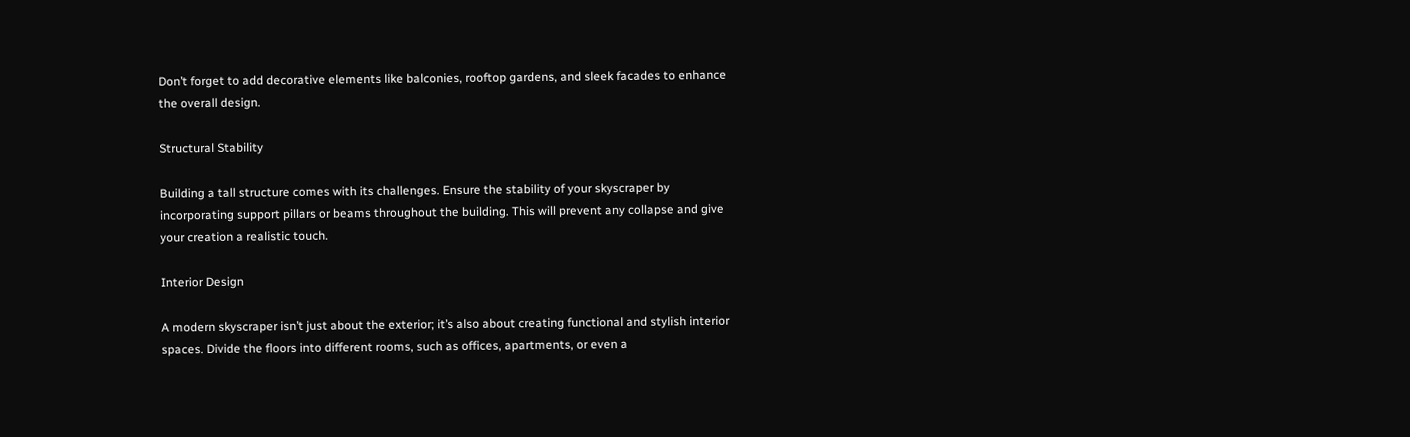Don’t forget to add decorative elements like balconies, rooftop gardens, and sleek facades to enhance the overall design.

Structural Stability

Building a tall structure comes with its challenges. Ensure the stability of your skyscraper by incorporating support pillars or beams throughout the building. This will prevent any collapse and give your creation a realistic touch.

Interior Design

A modern skyscraper isn’t just about the exterior; it’s also about creating functional and stylish interior spaces. Divide the floors into different rooms, such as offices, apartments, or even a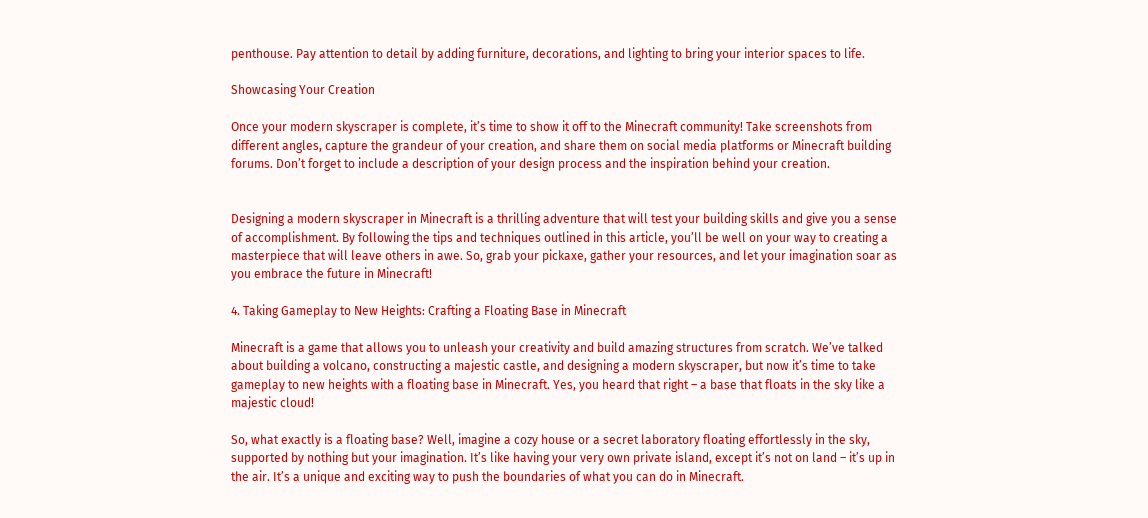penthouse. Pay attention to detail by adding furniture, decorations, and lighting to bring your interior spaces to life.

Showcasing Your Creation

Once your modern skyscraper is complete, it’s time to show it off to the Minecraft community! Take screenshots from different angles, capture the grandeur of your creation, and share them on social media platforms or Minecraft building forums. Don’t forget to include a description of your design process and the inspiration behind your creation.


Designing a modern skyscraper in Minecraft is a thrilling adventure that will test your building skills and give you a sense of accomplishment. By following the tips and techniques outlined in this article, you’ll be well on your way to creating a masterpiece that will leave others in awe. So, grab your pickaxe, gather your resources, and let your imagination soar as you embrace the future in Minecraft!

4. Taking Gameplay to New Heights: Crafting a Floating Base in Minecraft

Minecraft is a game that allows you to unleash your creativity and build amazing structures from scratch. We’ve talked about building a volcano, constructing a majestic castle, and designing a modern skyscraper, but now it’s time to take gameplay to new heights with a floating base in Minecraft. Yes, you heard that right – a base that floats in the sky like a majestic cloud!

So, what exactly is a floating base? Well, imagine a cozy house or a secret laboratory floating effortlessly in the sky, supported by nothing but your imagination. It’s like having your very own private island, except it’s not on land – it’s up in the air. It’s a unique and exciting way to push the boundaries of what you can do in Minecraft.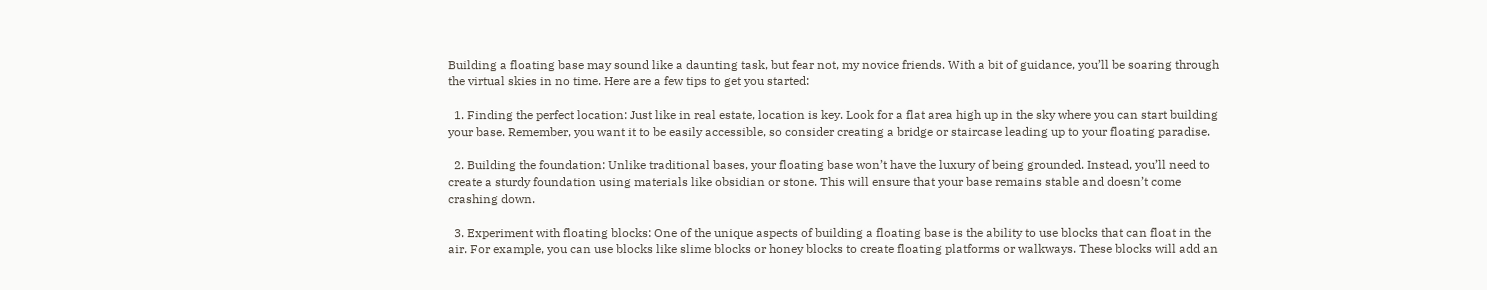Building a floating base may sound like a daunting task, but fear not, my novice friends. With a bit of guidance, you’ll be soaring through the virtual skies in no time. Here are a few tips to get you started:

  1. Finding the perfect location: Just like in real estate, location is key. Look for a flat area high up in the sky where you can start building your base. Remember, you want it to be easily accessible, so consider creating a bridge or staircase leading up to your floating paradise.

  2. Building the foundation: Unlike traditional bases, your floating base won’t have the luxury of being grounded. Instead, you’ll need to create a sturdy foundation using materials like obsidian or stone. This will ensure that your base remains stable and doesn’t come crashing down.

  3. Experiment with floating blocks: One of the unique aspects of building a floating base is the ability to use blocks that can float in the air. For example, you can use blocks like slime blocks or honey blocks to create floating platforms or walkways. These blocks will add an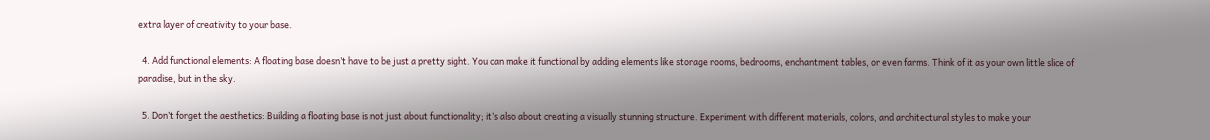extra layer of creativity to your base.

  4. Add functional elements: A floating base doesn’t have to be just a pretty sight. You can make it functional by adding elements like storage rooms, bedrooms, enchantment tables, or even farms. Think of it as your own little slice of paradise, but in the sky.

  5. Don’t forget the aesthetics: Building a floating base is not just about functionality; it’s also about creating a visually stunning structure. Experiment with different materials, colors, and architectural styles to make your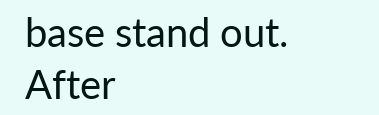base stand out. After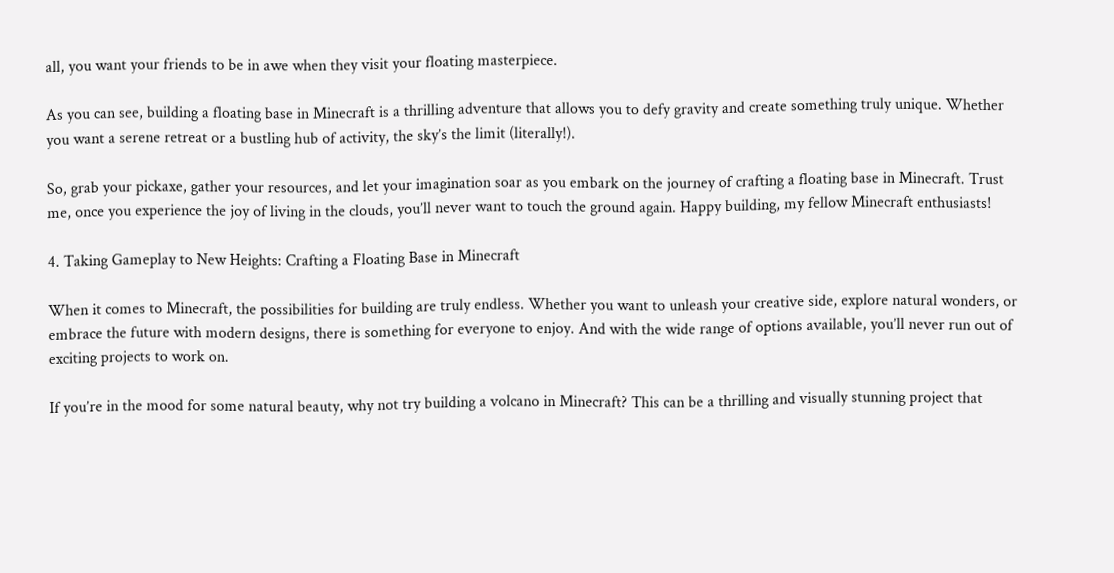all, you want your friends to be in awe when they visit your floating masterpiece.

As you can see, building a floating base in Minecraft is a thrilling adventure that allows you to defy gravity and create something truly unique. Whether you want a serene retreat or a bustling hub of activity, the sky’s the limit (literally!).

So, grab your pickaxe, gather your resources, and let your imagination soar as you embark on the journey of crafting a floating base in Minecraft. Trust me, once you experience the joy of living in the clouds, you’ll never want to touch the ground again. Happy building, my fellow Minecraft enthusiasts!

4. Taking Gameplay to New Heights: Crafting a Floating Base in Minecraft

When it comes to Minecraft, the possibilities for building are truly endless. Whether you want to unleash your creative side, explore natural wonders, or embrace the future with modern designs, there is something for everyone to enjoy. And with the wide range of options available, you’ll never run out of exciting projects to work on.

If you’re in the mood for some natural beauty, why not try building a volcano in Minecraft? This can be a thrilling and visually stunning project that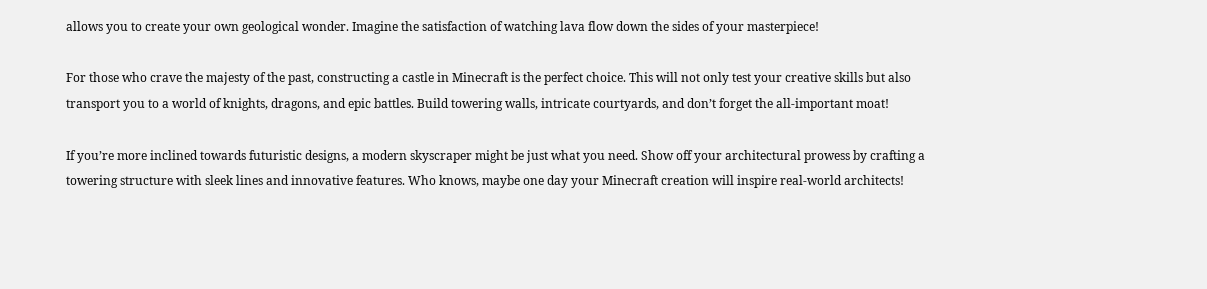allows you to create your own geological wonder. Imagine the satisfaction of watching lava flow down the sides of your masterpiece!

For those who crave the majesty of the past, constructing a castle in Minecraft is the perfect choice. This will not only test your creative skills but also transport you to a world of knights, dragons, and epic battles. Build towering walls, intricate courtyards, and don’t forget the all-important moat!

If you’re more inclined towards futuristic designs, a modern skyscraper might be just what you need. Show off your architectural prowess by crafting a towering structure with sleek lines and innovative features. Who knows, maybe one day your Minecraft creation will inspire real-world architects!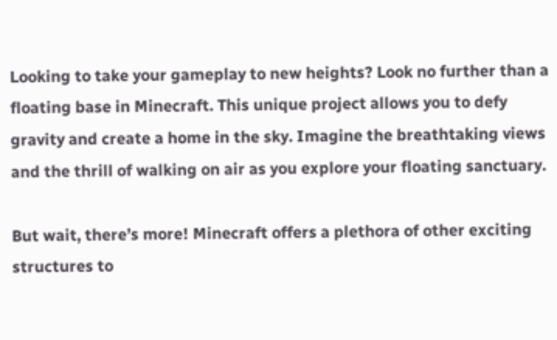Looking to take your gameplay to new heights? Look no further than a floating base in Minecraft. This unique project allows you to defy gravity and create a home in the sky. Imagine the breathtaking views and the thrill of walking on air as you explore your floating sanctuary.

But wait, there’s more! Minecraft offers a plethora of other exciting structures to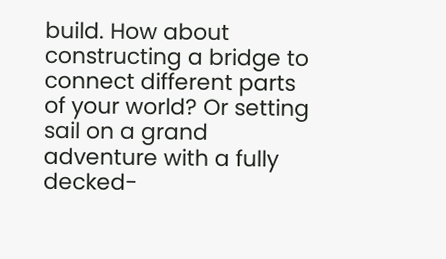build. How about constructing a bridge to connect different parts of your world? Or setting sail on a grand adventure with a fully decked-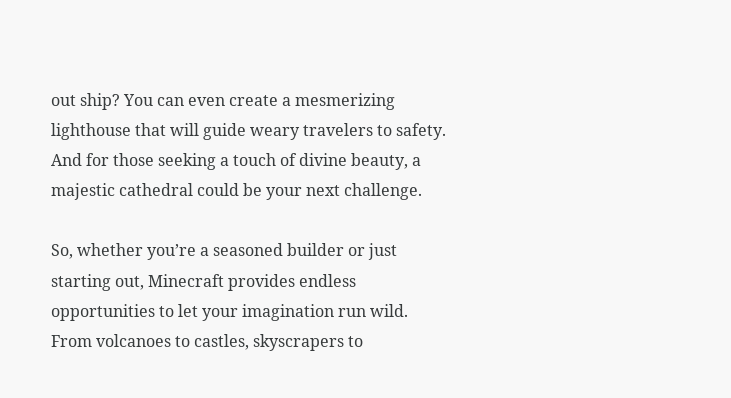out ship? You can even create a mesmerizing lighthouse that will guide weary travelers to safety. And for those seeking a touch of divine beauty, a majestic cathedral could be your next challenge.

So, whether you’re a seasoned builder or just starting out, Minecraft provides endless opportunities to let your imagination run wild. From volcanoes to castles, skyscrapers to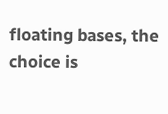floating bases, the choice is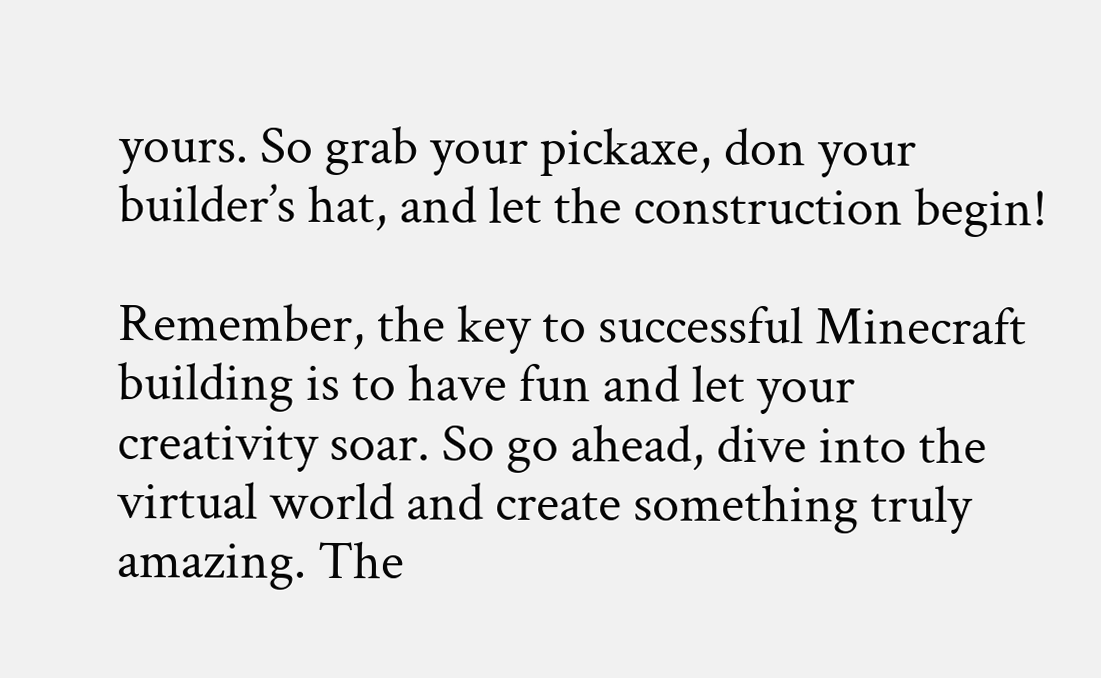yours. So grab your pickaxe, don your builder’s hat, and let the construction begin!

Remember, the key to successful Minecraft building is to have fun and let your creativity soar. So go ahead, dive into the virtual world and create something truly amazing. The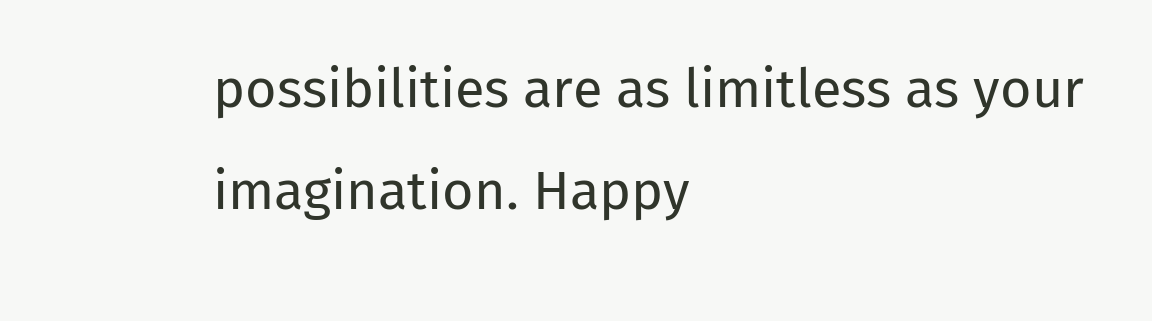possibilities are as limitless as your imagination. Happy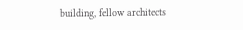building, fellow architects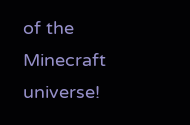of the Minecraft universe!